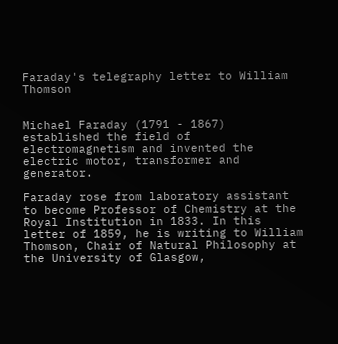Faraday's telegraphy letter to William Thomson


Michael Faraday (1791 - 1867) established the field of electromagnetism and invented the electric motor, transformer and generator.

Faraday rose from laboratory assistant to become Professor of Chemistry at the Royal Institution in 1833. In this letter of 1859, he is writing to William Thomson, Chair of Natural Philosophy at the University of Glasgow,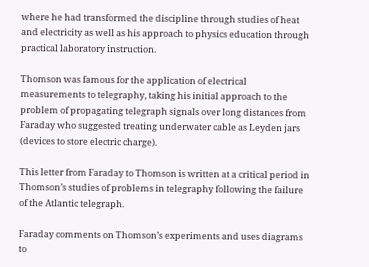where he had transformed the discipline through studies of heat and electricity as well as his approach to physics education through practical laboratory instruction.

Thomson was famous for the application of electrical measurements to telegraphy, taking his initial approach to the problem of propagating telegraph signals over long distances from Faraday who suggested treating underwater cable as Leyden jars (devices to store electric charge).

This letter from Faraday to Thomson is written at a critical period in Thomson’s studies of problems in telegraphy following the failure of the Atlantic telegraph.

Faraday comments on Thomson’s experiments and uses diagrams to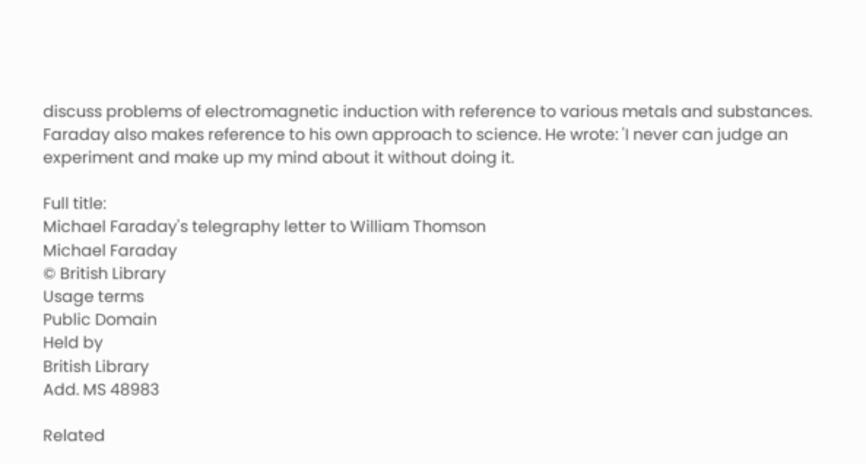discuss problems of electromagnetic induction with reference to various metals and substances. Faraday also makes reference to his own approach to science. He wrote: 'I never can judge an experiment and make up my mind about it without doing it.

Full title:
Michael Faraday's telegraphy letter to William Thomson
Michael Faraday
© British Library
Usage terms
Public Domain
Held by
British Library
Add. MS 48983

Related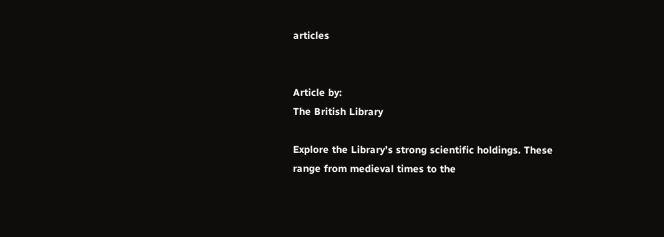articles


Article by:
The British Library

Explore the Library’s strong scientific holdings. These range from medieval times to the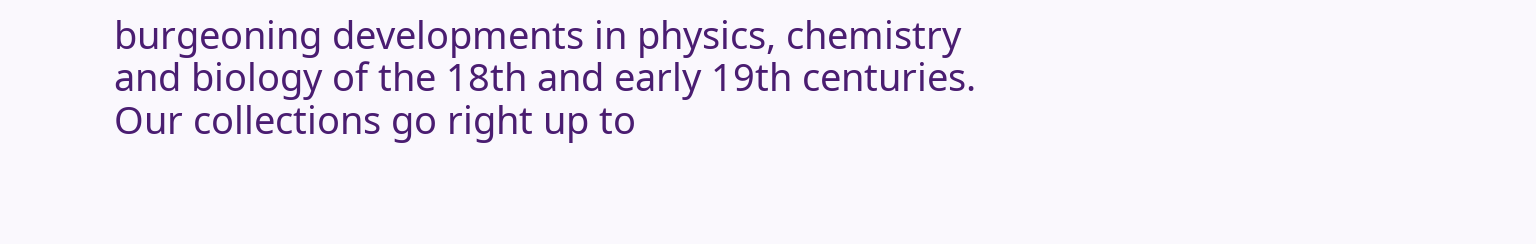burgeoning developments in physics, chemistry and biology of the 18th and early 19th centuries. Our collections go right up to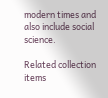modern times and also include social science.

Related collection items